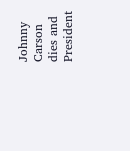Johnny Carson dies and President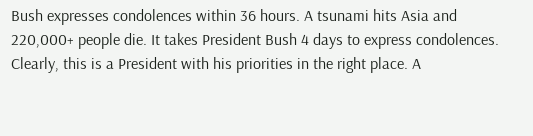Bush expresses condolences within 36 hours. A tsunami hits Asia and 220,000+ people die. It takes President Bush 4 days to express condolences. Clearly, this is a President with his priorities in the right place. A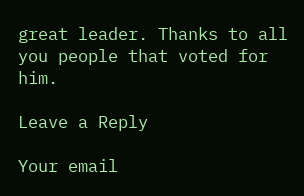great leader. Thanks to all you people that voted for him.

Leave a Reply

Your email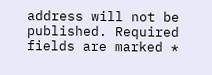address will not be published. Required fields are marked *